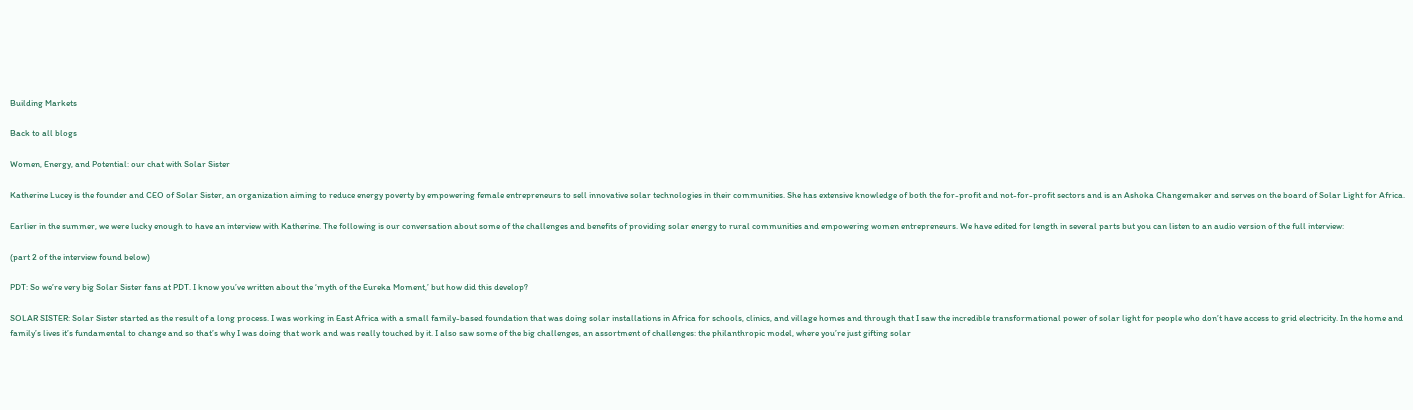Building Markets

Back to all blogs

Women, Energy, and Potential: our chat with Solar Sister

Katherine Lucey is the founder and CEO of Solar Sister, an organization aiming to reduce energy poverty by empowering female entrepreneurs to sell innovative solar technologies in their communities. She has extensive knowledge of both the for-profit and not-for-profit sectors and is an Ashoka Changemaker and serves on the board of Solar Light for Africa.

Earlier in the summer, we were lucky enough to have an interview with Katherine. The following is our conversation about some of the challenges and benefits of providing solar energy to rural communities and empowering women entrepreneurs. We have edited for length in several parts but you can listen to an audio version of the full interview:

(part 2 of the interview found below)

PDT: So we’re very big Solar Sister fans at PDT. I know you’ve written about the ‘myth of the Eureka Moment,’ but how did this develop?

SOLAR SISTER: Solar Sister started as the result of a long process. I was working in East Africa with a small family-based foundation that was doing solar installations in Africa for schools, clinics, and village homes and through that I saw the incredible transformational power of solar light for people who don’t have access to grid electricity. In the home and family’s lives it’s fundamental to change and so that’s why I was doing that work and was really touched by it. I also saw some of the big challenges, an assortment of challenges: the philanthropic model, where you’re just gifting solar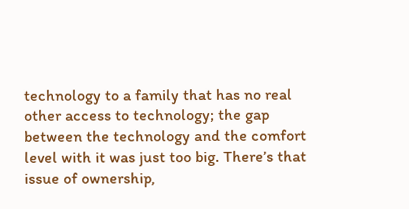technology to a family that has no real other access to technology; the gap between the technology and the comfort level with it was just too big. There’s that issue of ownership,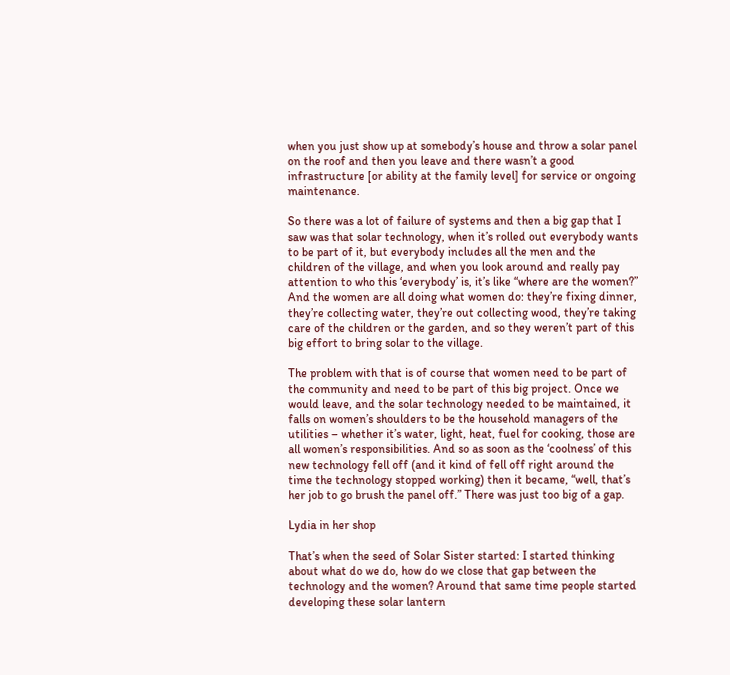when you just show up at somebody’s house and throw a solar panel on the roof and then you leave and there wasn’t a good infrastructure [or ability at the family level] for service or ongoing maintenance.

So there was a lot of failure of systems and then a big gap that I saw was that solar technology, when it’s rolled out everybody wants to be part of it, but everybody includes all the men and the children of the village, and when you look around and really pay attention to who this ‘everybody’ is, it’s like “where are the women?” And the women are all doing what women do: they’re fixing dinner, they’re collecting water, they’re out collecting wood, they’re taking care of the children or the garden, and so they weren’t part of this big effort to bring solar to the village.

The problem with that is of course that women need to be part of the community and need to be part of this big project. Once we would leave, and the solar technology needed to be maintained, it falls on women’s shoulders to be the household managers of the utilities – whether it’s water, light, heat, fuel for cooking, those are all women’s responsibilities. And so as soon as the ‘coolness’ of this new technology fell off (and it kind of fell off right around the time the technology stopped working) then it became, “well, that’s her job to go brush the panel off.” There was just too big of a gap.

Lydia in her shop

That’s when the seed of Solar Sister started: I started thinking about what do we do, how do we close that gap between the technology and the women? Around that same time people started developing these solar lantern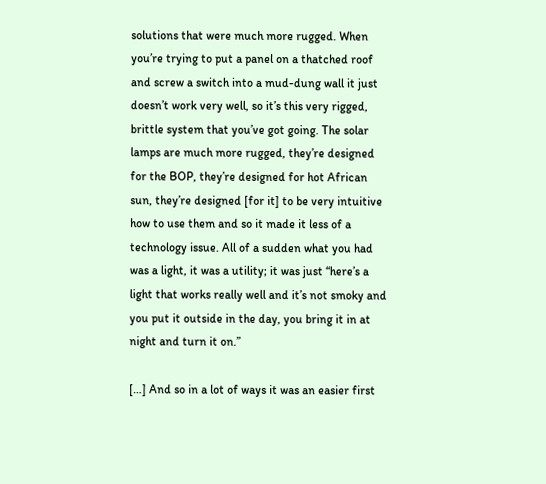solutions that were much more rugged. When you’re trying to put a panel on a thatched roof and screw a switch into a mud-dung wall it just doesn’t work very well, so it’s this very rigged, brittle system that you’ve got going. The solar lamps are much more rugged, they’re designed for the BOP, they’re designed for hot African sun, they’re designed [for it] to be very intuitive how to use them and so it made it less of a technology issue. All of a sudden what you had was a light, it was a utility; it was just “here’s a light that works really well and it’s not smoky and you put it outside in the day, you bring it in at night and turn it on.”

[…] And so in a lot of ways it was an easier first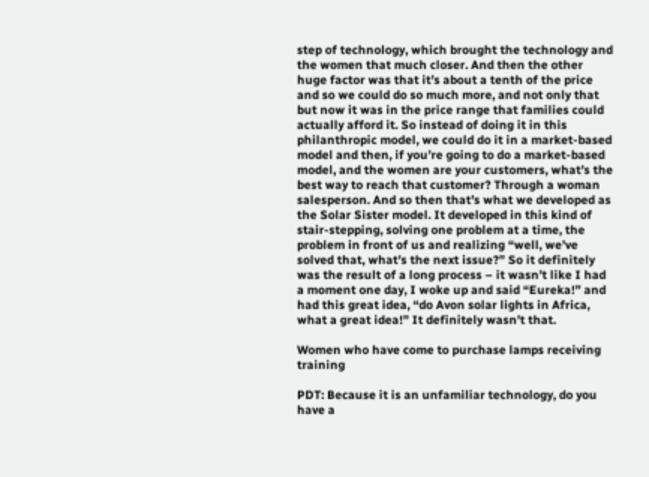step of technology, which brought the technology and the women that much closer. And then the other huge factor was that it’s about a tenth of the price and so we could do so much more, and not only that but now it was in the price range that families could actually afford it. So instead of doing it in this philanthropic model, we could do it in a market-based model and then, if you’re going to do a market-based model, and the women are your customers, what’s the best way to reach that customer? Through a woman salesperson. And so then that’s what we developed as the Solar Sister model. It developed in this kind of stair-stepping, solving one problem at a time, the problem in front of us and realizing “well, we’ve solved that, what’s the next issue?” So it definitely was the result of a long process – it wasn’t like I had a moment one day, I woke up and said “Eureka!” and had this great idea, “do Avon solar lights in Africa, what a great idea!” It definitely wasn’t that.

Women who have come to purchase lamps receiving training

PDT: Because it is an unfamiliar technology, do you have a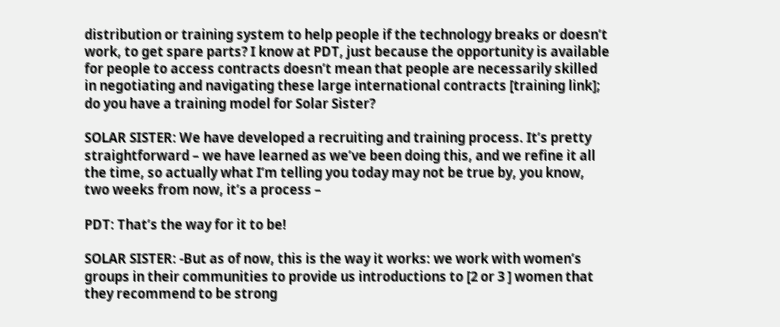distribution or training system to help people if the technology breaks or doesn’t work, to get spare parts? I know at PDT, just because the opportunity is available for people to access contracts doesn’t mean that people are necessarily skilled in negotiating and navigating these large international contracts [training link]; do you have a training model for Solar Sister?

SOLAR SISTER: We have developed a recruiting and training process. It’s pretty straightforward – we have learned as we’ve been doing this, and we refine it all the time, so actually what I’m telling you today may not be true by, you know, two weeks from now, it’s a process –

PDT: That’s the way for it to be!

SOLAR SISTER: -But as of now, this is the way it works: we work with women’s groups in their communities to provide us introductions to [2 or 3 ] women that they recommend to be strong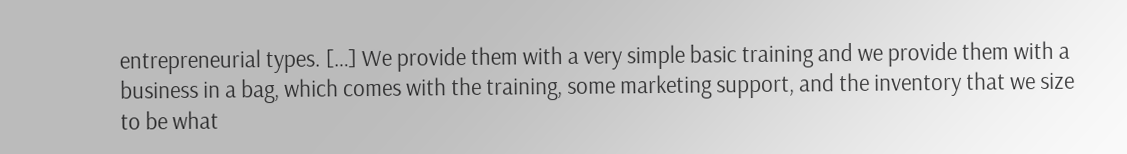entrepreneurial types. […] We provide them with a very simple basic training and we provide them with a business in a bag, which comes with the training, some marketing support, and the inventory that we size to be what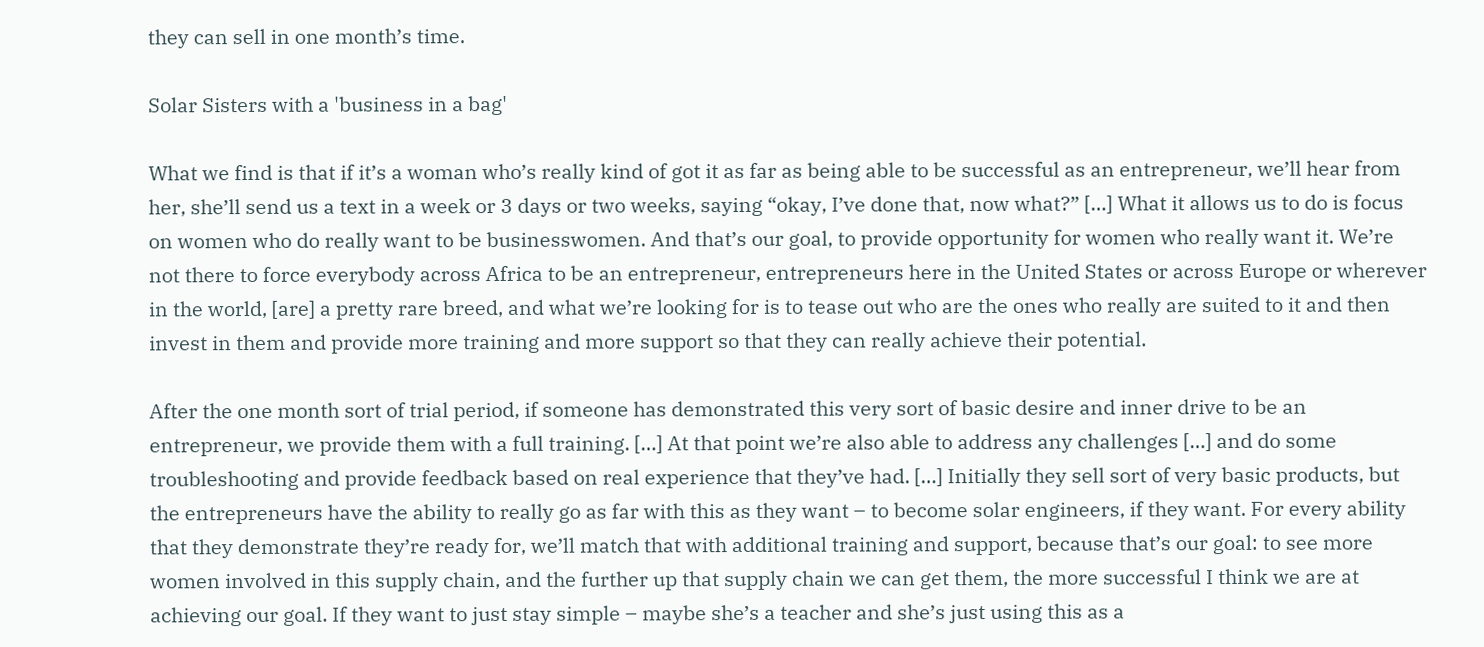they can sell in one month’s time.

Solar Sisters with a 'business in a bag'

What we find is that if it’s a woman who’s really kind of got it as far as being able to be successful as an entrepreneur, we’ll hear from her, she’ll send us a text in a week or 3 days or two weeks, saying “okay, I’ve done that, now what?” […] What it allows us to do is focus on women who do really want to be businesswomen. And that’s our goal, to provide opportunity for women who really want it. We’re not there to force everybody across Africa to be an entrepreneur, entrepreneurs here in the United States or across Europe or wherever in the world, [are] a pretty rare breed, and what we’re looking for is to tease out who are the ones who really are suited to it and then invest in them and provide more training and more support so that they can really achieve their potential.

After the one month sort of trial period, if someone has demonstrated this very sort of basic desire and inner drive to be an entrepreneur, we provide them with a full training. […] At that point we’re also able to address any challenges […] and do some troubleshooting and provide feedback based on real experience that they’ve had. […] Initially they sell sort of very basic products, but the entrepreneurs have the ability to really go as far with this as they want – to become solar engineers, if they want. For every ability that they demonstrate they’re ready for, we’ll match that with additional training and support, because that’s our goal: to see more women involved in this supply chain, and the further up that supply chain we can get them, the more successful I think we are at achieving our goal. If they want to just stay simple – maybe she’s a teacher and she’s just using this as a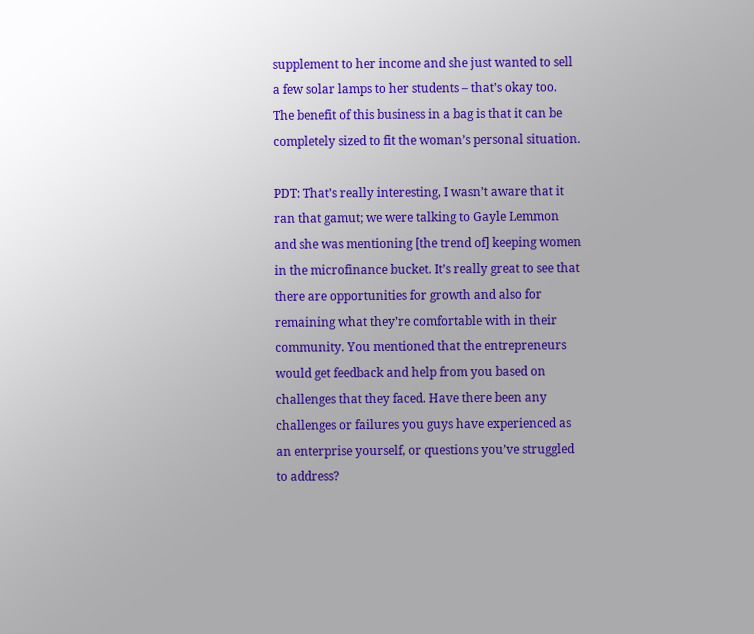supplement to her income and she just wanted to sell a few solar lamps to her students – that’s okay too. The benefit of this business in a bag is that it can be completely sized to fit the woman’s personal situation.

PDT: That’s really interesting, I wasn’t aware that it ran that gamut; we were talking to Gayle Lemmon and she was mentioning [the trend of] keeping women in the microfinance bucket. It’s really great to see that there are opportunities for growth and also for remaining what they’re comfortable with in their community. You mentioned that the entrepreneurs would get feedback and help from you based on challenges that they faced. Have there been any challenges or failures you guys have experienced as an enterprise yourself, or questions you’ve struggled to address?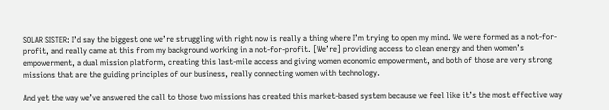SOLAR SISTER: I’d say the biggest one we’re struggling with right now is really a thing where I’m trying to open my mind. We were formed as a not-for-profit, and really came at this from my background working in a not-for-profit. [We’re] providing access to clean energy and then women’s empowerment, a dual mission platform, creating this last-mile access and giving women economic empowerment, and both of those are very strong missions that are the guiding principles of our business, really connecting women with technology.

And yet the way we’ve answered the call to those two missions has created this market-based system because we feel like it’s the most effective way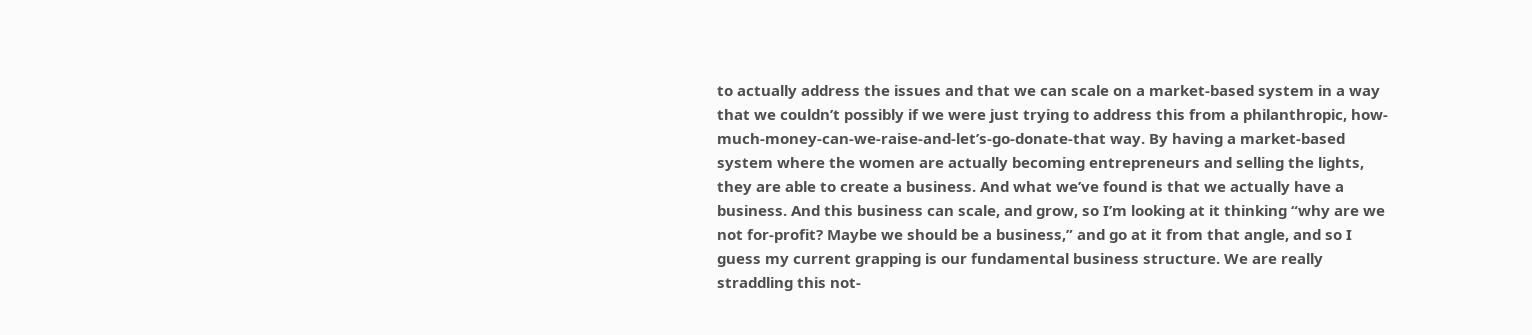to actually address the issues and that we can scale on a market-based system in a way that we couldn’t possibly if we were just trying to address this from a philanthropic, how-much-money-can-we-raise-and-let’s-go-donate-that way. By having a market-based system where the women are actually becoming entrepreneurs and selling the lights, they are able to create a business. And what we’ve found is that we actually have a business. And this business can scale, and grow, so I’m looking at it thinking “why are we not for-profit? Maybe we should be a business,” and go at it from that angle, and so I guess my current grapping is our fundamental business structure. We are really straddling this not-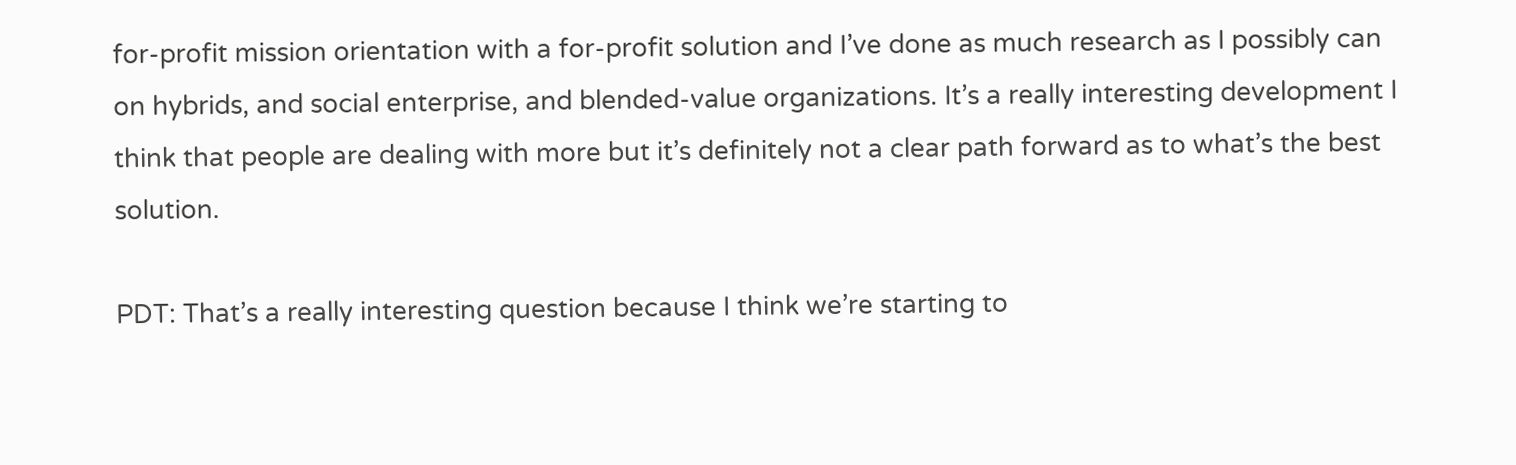for-profit mission orientation with a for-profit solution and I’ve done as much research as I possibly can on hybrids, and social enterprise, and blended-value organizations. It’s a really interesting development I think that people are dealing with more but it’s definitely not a clear path forward as to what’s the best solution.

PDT: That’s a really interesting question because I think we’re starting to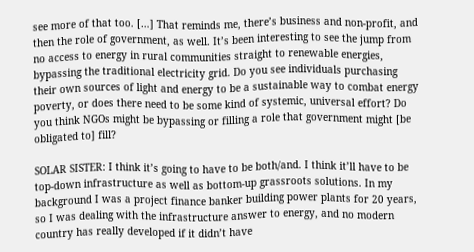see more of that too. […] That reminds me, there’s business and non-profit, and then the role of government, as well. It’s been interesting to see the jump from no access to energy in rural communities straight to renewable energies, bypassing the traditional electricity grid. Do you see individuals purchasing their own sources of light and energy to be a sustainable way to combat energy poverty, or does there need to be some kind of systemic, universal effort? Do you think NGOs might be bypassing or filling a role that government might [be obligated to] fill?

SOLAR SISTER: I think it’s going to have to be both/and. I think it’ll have to be top-down infrastructure as well as bottom-up grassroots solutions. In my background I was a project finance banker building power plants for 20 years, so I was dealing with the infrastructure answer to energy, and no modern country has really developed if it didn’t have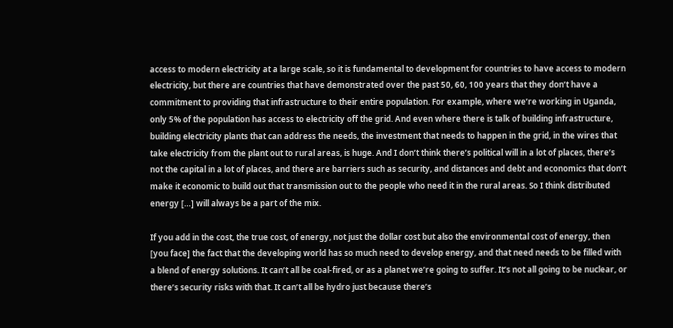access to modern electricity at a large scale, so it is fundamental to development for countries to have access to modern electricity, but there are countries that have demonstrated over the past 50, 60, 100 years that they don’t have a commitment to providing that infrastructure to their entire population. For example, where we’re working in Uganda, only 5% of the population has access to electricity off the grid. And even where there is talk of building infrastructure, building electricity plants that can address the needs, the investment that needs to happen in the grid, in the wires that take electricity from the plant out to rural areas, is huge. And I don’t think there’s political will in a lot of places, there’s not the capital in a lot of places, and there are barriers such as security, and distances and debt and economics that don’t make it economic to build out that transmission out to the people who need it in the rural areas. So I think distributed energy […] will always be a part of the mix.

If you add in the cost, the true cost, of energy, not just the dollar cost but also the environmental cost of energy, then [you face] the fact that the developing world has so much need to develop energy, and that need needs to be filled with a blend of energy solutions. It can’t all be coal-fired, or as a planet we’re going to suffer. It’s not all going to be nuclear, or there’s security risks with that. It can’t all be hydro just because there’s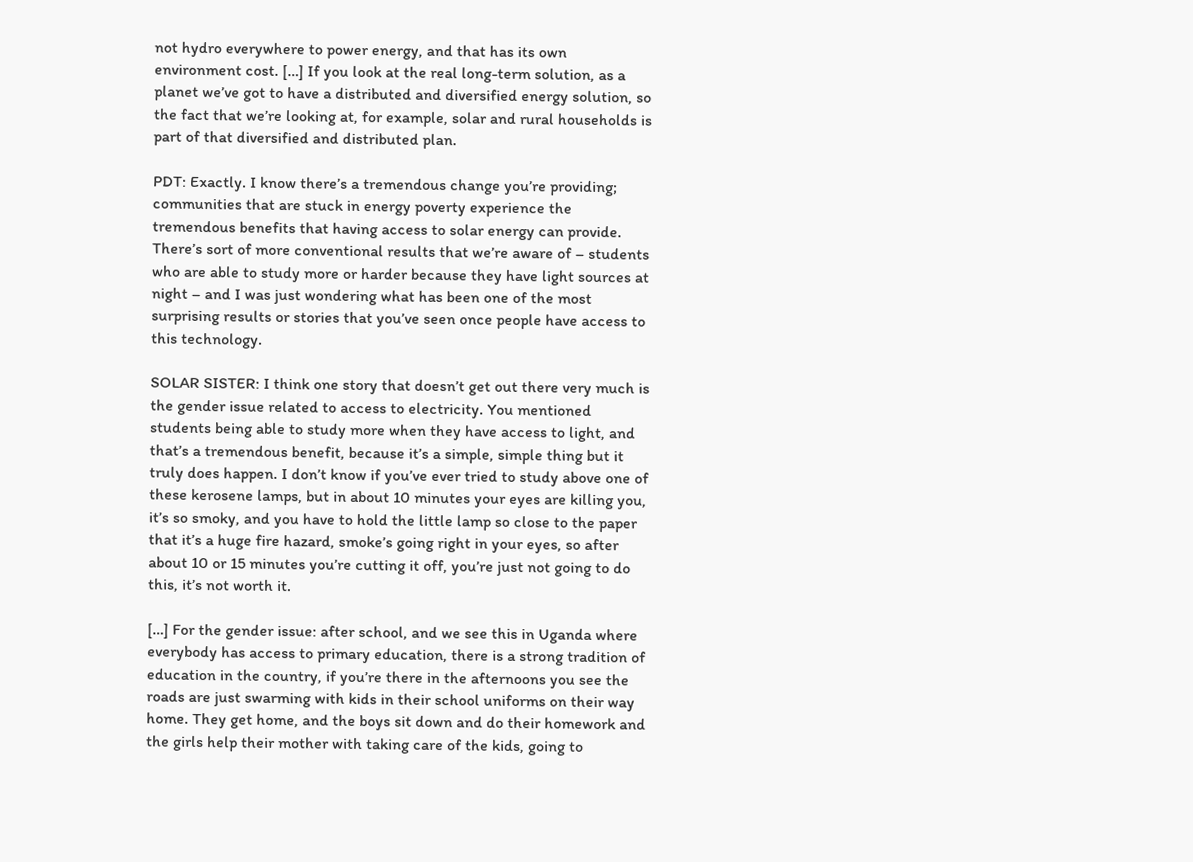not hydro everywhere to power energy, and that has its own environment cost. […] If you look at the real long-term solution, as a planet we’ve got to have a distributed and diversified energy solution, so the fact that we’re looking at, for example, solar and rural households is part of that diversified and distributed plan.

PDT: Exactly. I know there’s a tremendous change you’re providing; communities that are stuck in energy poverty experience the tremendous benefits that having access to solar energy can provide. There’s sort of more conventional results that we’re aware of – students who are able to study more or harder because they have light sources at night – and I was just wondering what has been one of the most surprising results or stories that you’ve seen once people have access to this technology.

SOLAR SISTER: I think one story that doesn’t get out there very much is the gender issue related to access to electricity. You mentioned students being able to study more when they have access to light, and that’s a tremendous benefit, because it’s a simple, simple thing but it truly does happen. I don’t know if you’ve ever tried to study above one of these kerosene lamps, but in about 10 minutes your eyes are killing you, it’s so smoky, and you have to hold the little lamp so close to the paper that it’s a huge fire hazard, smoke’s going right in your eyes, so after about 10 or 15 minutes you’re cutting it off, you’re just not going to do this, it’s not worth it.

[…] For the gender issue: after school, and we see this in Uganda where everybody has access to primary education, there is a strong tradition of education in the country, if you’re there in the afternoons you see the roads are just swarming with kids in their school uniforms on their way home. They get home, and the boys sit down and do their homework and the girls help their mother with taking care of the kids, going to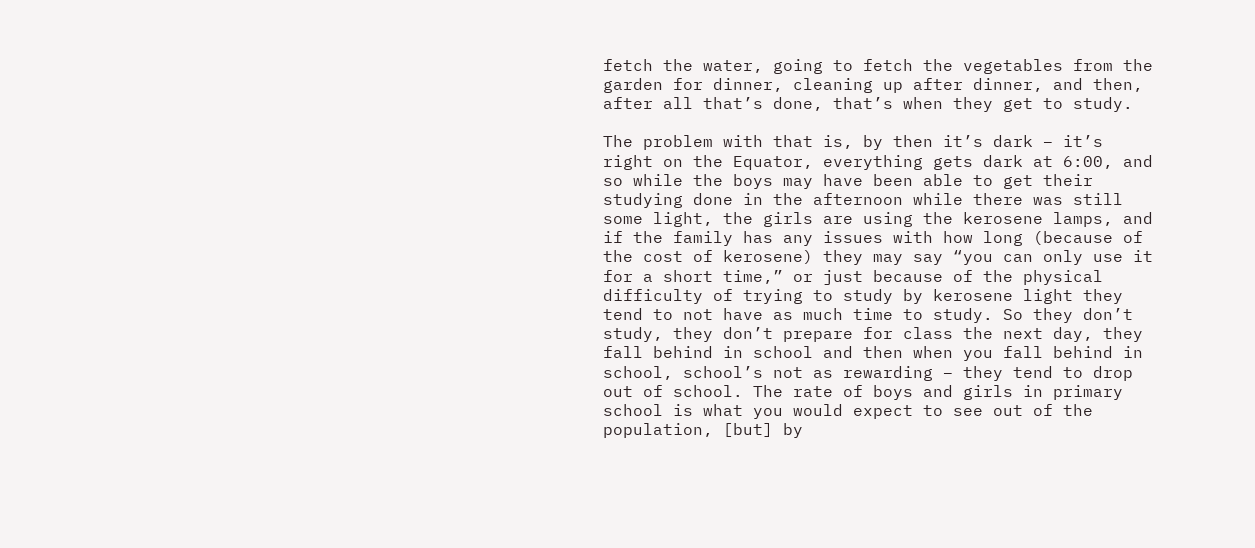fetch the water, going to fetch the vegetables from the garden for dinner, cleaning up after dinner, and then, after all that’s done, that’s when they get to study.

The problem with that is, by then it’s dark – it’s right on the Equator, everything gets dark at 6:00, and so while the boys may have been able to get their studying done in the afternoon while there was still some light, the girls are using the kerosene lamps, and if the family has any issues with how long (because of the cost of kerosene) they may say “you can only use it for a short time,” or just because of the physical difficulty of trying to study by kerosene light they tend to not have as much time to study. So they don’t study, they don’t prepare for class the next day, they fall behind in school and then when you fall behind in school, school’s not as rewarding – they tend to drop out of school. The rate of boys and girls in primary school is what you would expect to see out of the population, [but] by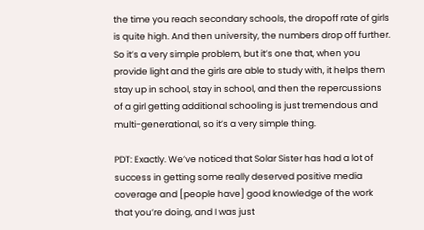the time you reach secondary schools, the dropoff rate of girls is quite high. And then university, the numbers drop off further. So it’s a very simple problem, but it’s one that, when you provide light and the girls are able to study with, it helps them stay up in school, stay in school, and then the repercussions of a girl getting additional schooling is just tremendous and multi-generational, so it’s a very simple thing.

PDT: Exactly. We’ve noticed that Solar Sister has had a lot of success in getting some really deserved positive media coverage and [people have] good knowledge of the work that you’re doing, and I was just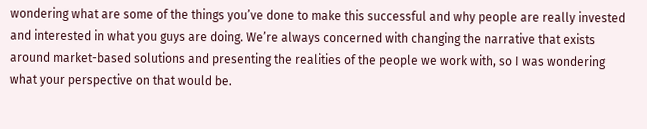wondering what are some of the things you’ve done to make this successful and why people are really invested and interested in what you guys are doing. We’re always concerned with changing the narrative that exists around market-based solutions and presenting the realities of the people we work with, so I was wondering what your perspective on that would be.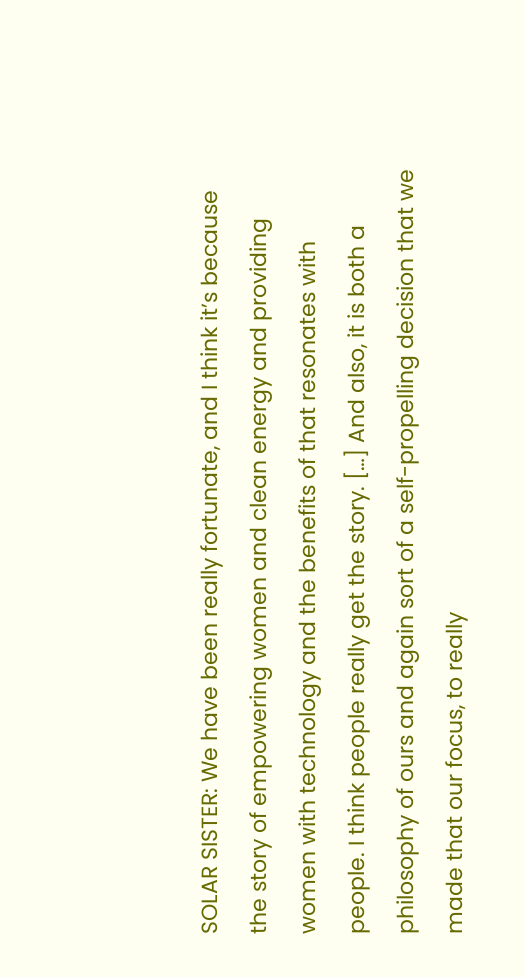SOLAR SISTER: We have been really fortunate, and I think it’s because the story of empowering women and clean energy and providing women with technology and the benefits of that resonates with people. I think people really get the story. […] And also, it is both a philosophy of ours and again sort of a self-propelling decision that we made that our focus, to really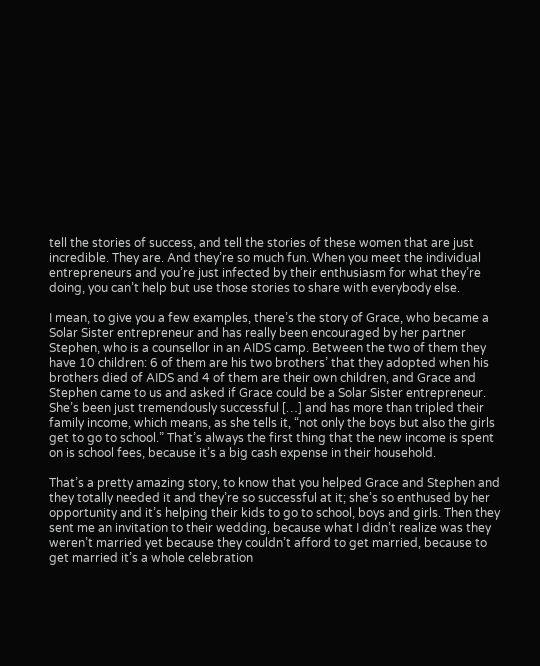tell the stories of success, and tell the stories of these women that are just incredible. They are. And they’re so much fun. When you meet the individual entrepreneurs and you’re just infected by their enthusiasm for what they’re doing, you can’t help but use those stories to share with everybody else.

I mean, to give you a few examples, there’s the story of Grace, who became a Solar Sister entrepreneur and has really been encouraged by her partner Stephen, who is a counsellor in an AIDS camp. Between the two of them they have 10 children: 6 of them are his two brothers’ that they adopted when his brothers died of AIDS and 4 of them are their own children, and Grace and Stephen came to us and asked if Grace could be a Solar Sister entrepreneur. She’s been just tremendously successful […] and has more than tripled their family income, which means, as she tells it, “not only the boys but also the girls get to go to school.” That’s always the first thing that the new income is spent on is school fees, because it’s a big cash expense in their household.

That’s a pretty amazing story, to know that you helped Grace and Stephen and they totally needed it and they’re so successful at it; she’s so enthused by her opportunity and it’s helping their kids to go to school, boys and girls. Then they sent me an invitation to their wedding, because what I didn’t realize was they weren’t married yet because they couldn’t afford to get married, because to get married it’s a whole celebration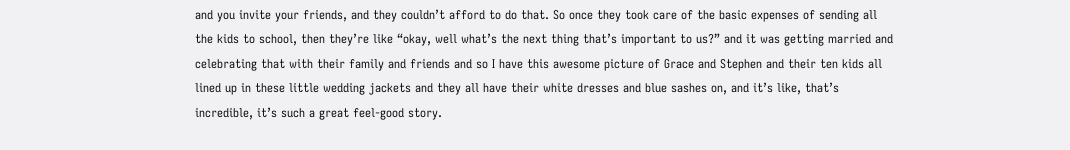and you invite your friends, and they couldn’t afford to do that. So once they took care of the basic expenses of sending all the kids to school, then they’re like “okay, well what’s the next thing that’s important to us?” and it was getting married and celebrating that with their family and friends and so I have this awesome picture of Grace and Stephen and their ten kids all lined up in these little wedding jackets and they all have their white dresses and blue sashes on, and it’s like, that’s incredible, it’s such a great feel-good story.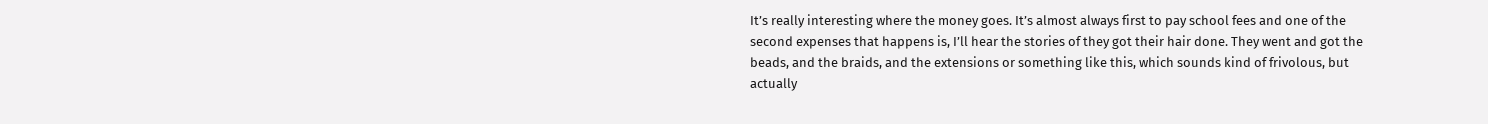It’s really interesting where the money goes. It’s almost always first to pay school fees and one of the second expenses that happens is, I’ll hear the stories of they got their hair done. They went and got the beads, and the braids, and the extensions or something like this, which sounds kind of frivolous, but actually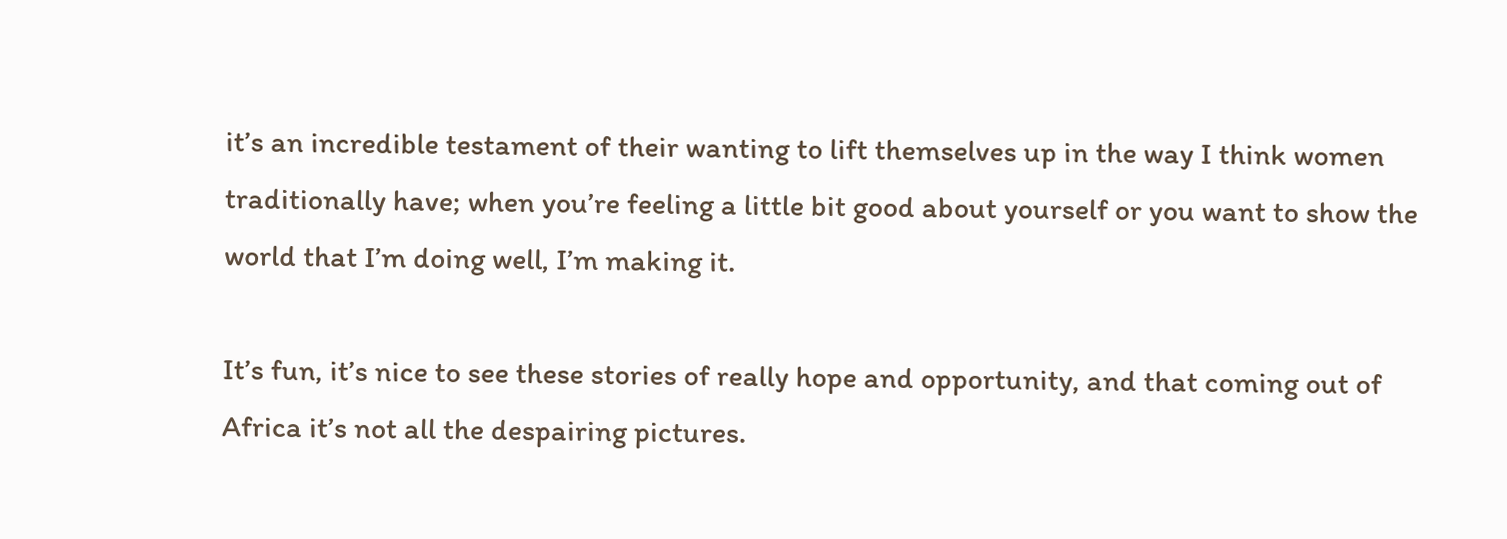it’s an incredible testament of their wanting to lift themselves up in the way I think women traditionally have; when you’re feeling a little bit good about yourself or you want to show the world that I’m doing well, I’m making it.

It’s fun, it’s nice to see these stories of really hope and opportunity, and that coming out of Africa it’s not all the despairing pictures.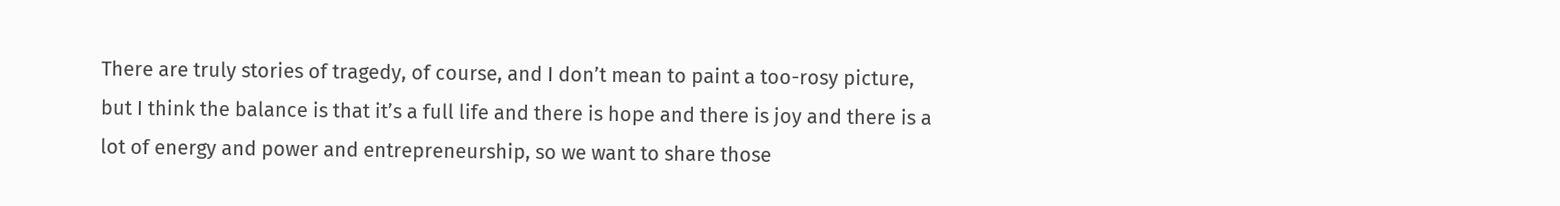There are truly stories of tragedy, of course, and I don’t mean to paint a too-rosy picture, but I think the balance is that it’s a full life and there is hope and there is joy and there is a lot of energy and power and entrepreneurship, so we want to share those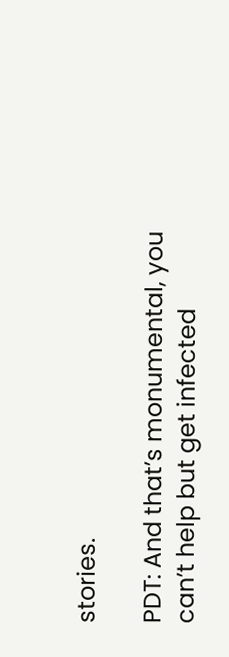stories.

PDT: And that’s monumental, you can’t help but get infected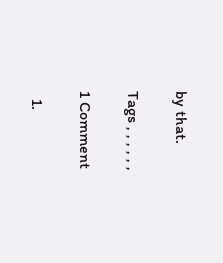by that.

Tags , , , , , ,

1 Comment

  1.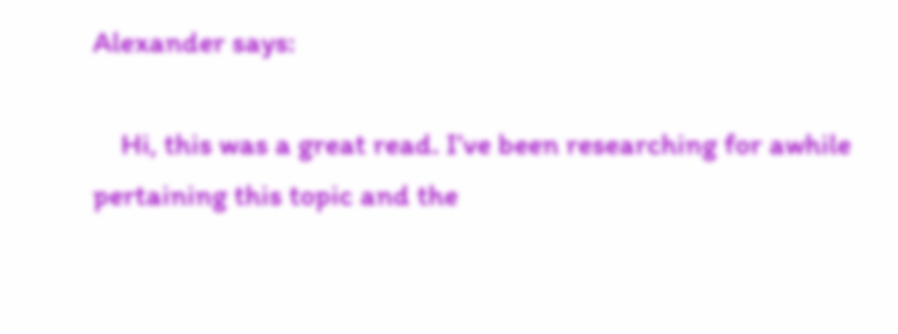Alexander says:

    Hi, this was a great read. I’ve been researching for awhile pertaining this topic and the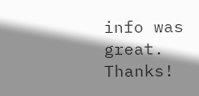info was great. Thanks!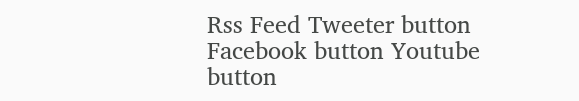Rss Feed Tweeter button Facebook button Youtube button